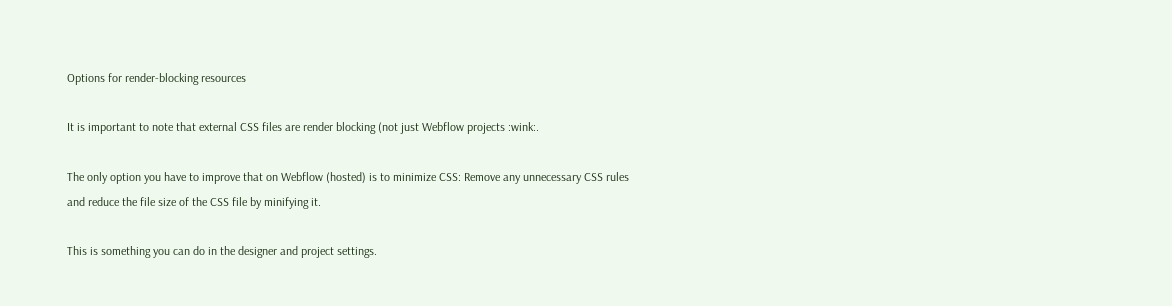Options for render-blocking resources

It is important to note that external CSS files are render blocking (not just Webflow projects :wink:.

The only option you have to improve that on Webflow (hosted) is to minimize CSS: Remove any unnecessary CSS rules and reduce the file size of the CSS file by minifying it.

This is something you can do in the designer and project settings.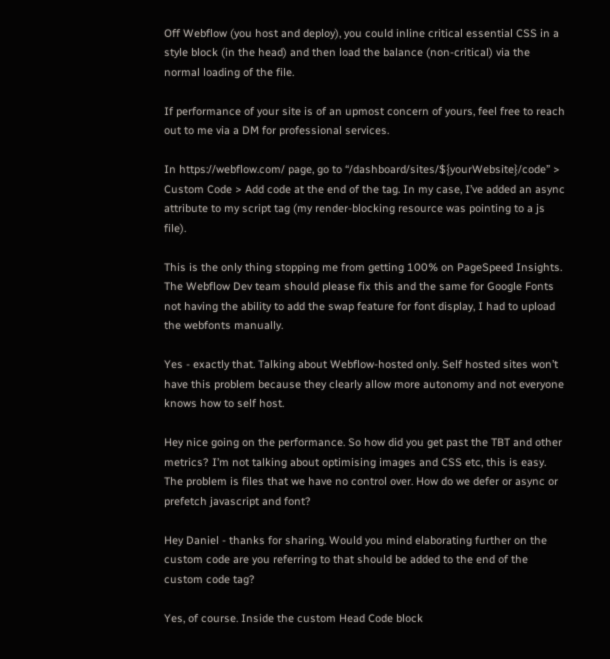Off Webflow (you host and deploy), you could inline critical essential CSS in a style block (in the head) and then load the balance (non-critical) via the normal loading of the file.

If performance of your site is of an upmost concern of yours, feel free to reach out to me via a DM for professional services.

In https://webflow.com/ page, go to “/dashboard/sites/${yourWebsite}/code” > Custom Code > Add code at the end of the tag. In my case, I’ve added an async attribute to my script tag (my render-blocking resource was pointing to a js file).

This is the only thing stopping me from getting 100% on PageSpeed Insights. The Webflow Dev team should please fix this and the same for Google Fonts not having the ability to add the swap feature for font display, I had to upload the webfonts manually.

Yes - exactly that. Talking about Webflow-hosted only. Self hosted sites won’t have this problem because they clearly allow more autonomy and not everyone knows how to self host.

Hey nice going on the performance. So how did you get past the TBT and other metrics? I’m not talking about optimising images and CSS etc, this is easy. The problem is files that we have no control over. How do we defer or async or prefetch javascript and font?

Hey Daniel - thanks for sharing. Would you mind elaborating further on the custom code are you referring to that should be added to the end of the custom code tag?

Yes, of course. Inside the custom Head Code block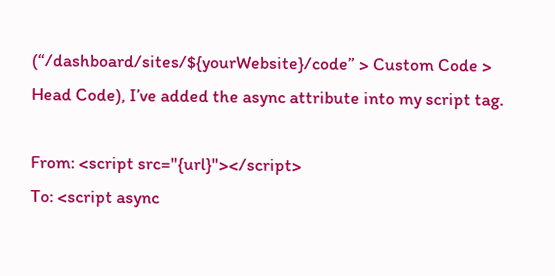(“/dashboard/sites/${yourWebsite}/code” > Custom Code > Head Code), I’ve added the async attribute into my script tag.

From: <script src="{url}"></script>
To: <script async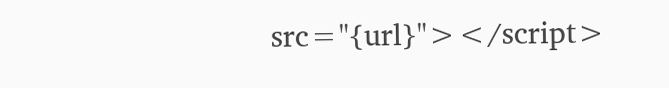src="{url}"></script>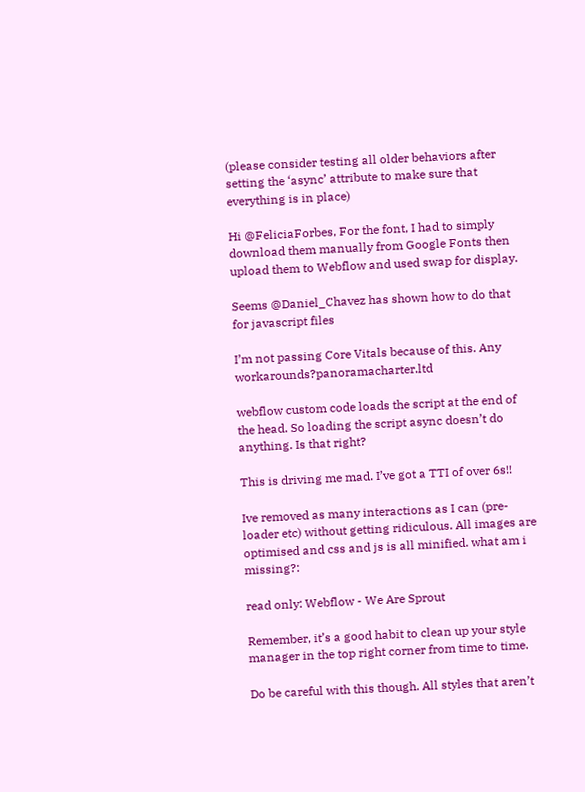(please consider testing all older behaviors after setting the ‘async’ attribute to make sure that everything is in place)

Hi @FeliciaForbes, For the font, I had to simply download them manually from Google Fonts then upload them to Webflow and used swap for display.

Seems @Daniel_Chavez has shown how to do that for javascript files

I’m not passing Core Vitals because of this. Any workarounds?panoramacharter.ltd

webflow custom code loads the script at the end of the head. So loading the script async doesn’t do anything. Is that right?

This is driving me mad. I’ve got a TTI of over 6s!!

Ive removed as many interactions as I can (pre-loader etc) without getting ridiculous. All images are optimised and css and js is all minified. what am i missing?:

read only: Webflow - We Are Sprout

Remember, it’s a good habit to clean up your style manager in the top right corner from time to time.

Do be careful with this though. All styles that aren’t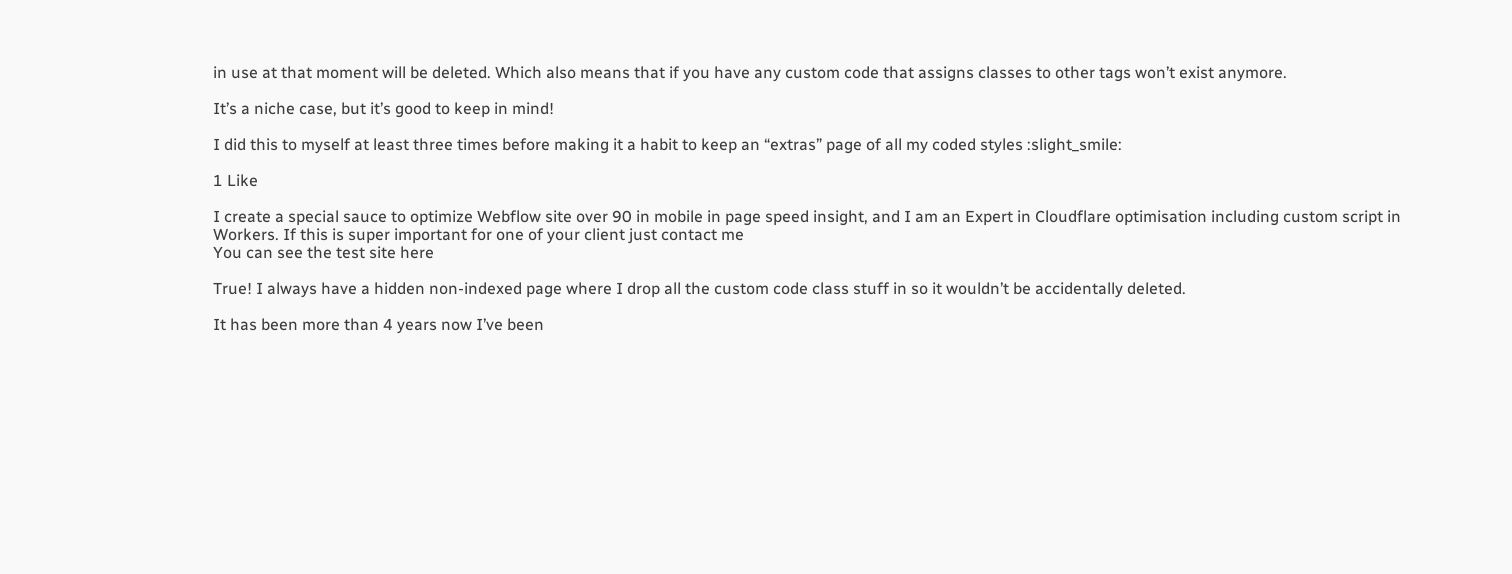in use at that moment will be deleted. Which also means that if you have any custom code that assigns classes to other tags won’t exist anymore.

It’s a niche case, but it’s good to keep in mind!

I did this to myself at least three times before making it a habit to keep an “extras” page of all my coded styles :slight_smile:

1 Like

I create a special sauce to optimize Webflow site over 90 in mobile in page speed insight, and I am an Expert in Cloudflare optimisation including custom script in Workers. If this is super important for one of your client just contact me
You can see the test site here

True! I always have a hidden non-indexed page where I drop all the custom code class stuff in so it wouldn’t be accidentally deleted.

It has been more than 4 years now I’ve been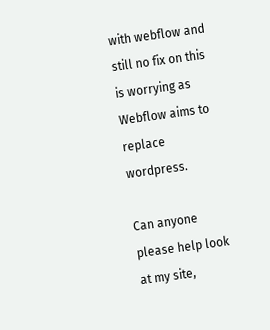with webflow and still no fix on this is worrying as Webflow aims to replace wordpress.

Can anyone please help look at my site,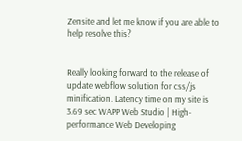Zensite and let me know if you are able to help resolve this?


Really looking forward to the release of update webflow solution for css/js minification. Latency time on my site is 3.69 sec WAPP Web Studio | High-performance Web Developing